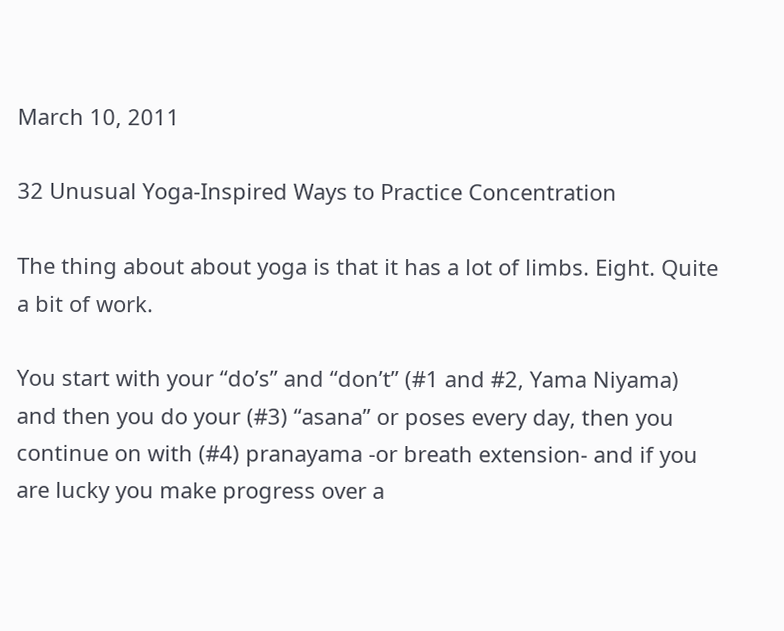March 10, 2011

32 Unusual Yoga-Inspired Ways to Practice Concentration

The thing about about yoga is that it has a lot of limbs. Eight. Quite a bit of work.

You start with your “do’s” and “don’t” (#1 and #2, Yama Niyama) and then you do your (#3) “asana” or poses every day, then you continue on with (#4) pranayama -or breath extension- and if you are lucky you make progress over a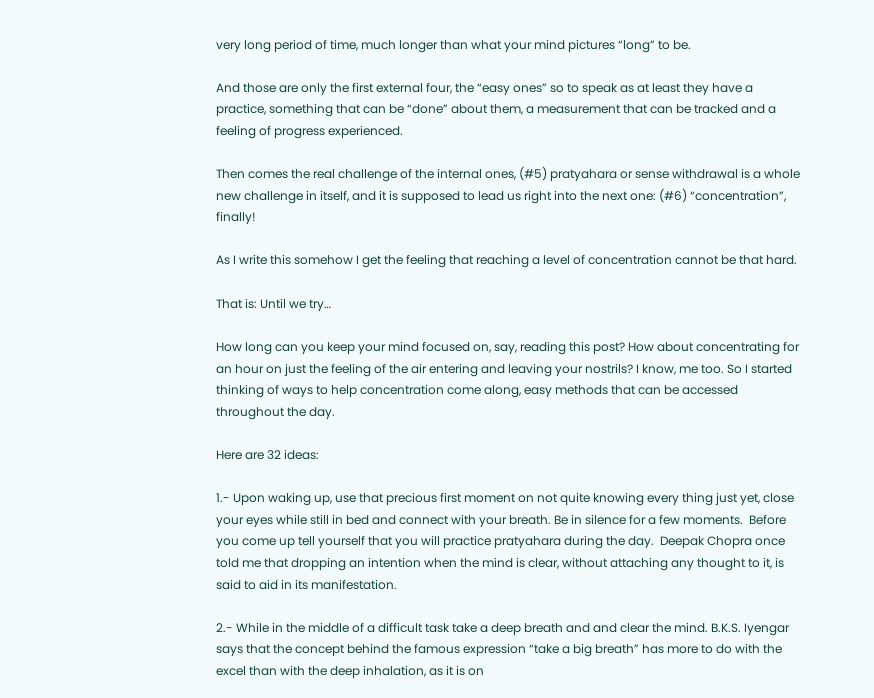very long period of time, much longer than what your mind pictures “long” to be.

And those are only the first external four, the “easy ones” so to speak as at least they have a practice, something that can be “done” about them, a measurement that can be tracked and a feeling of progress experienced.

Then comes the real challenge of the internal ones, (#5) pratyahara or sense withdrawal is a whole new challenge in itself, and it is supposed to lead us right into the next one: (#6) “concentration”, finally!

As I write this somehow I get the feeling that reaching a level of concentration cannot be that hard.

That is: Until we try…

How long can you keep your mind focused on, say, reading this post? How about concentrating for an hour on just the feeling of the air entering and leaving your nostrils? I know, me too. So I started thinking of ways to help concentration come along, easy methods that can be accessed throughout the day.

Here are 32 ideas:

1.- Upon waking up, use that precious first moment on not quite knowing every thing just yet, close your eyes while still in bed and connect with your breath. Be in silence for a few moments.  Before you come up tell yourself that you will practice pratyahara during the day.  Deepak Chopra once told me that dropping an intention when the mind is clear, without attaching any thought to it, is said to aid in its manifestation.

2.- While in the middle of a difficult task take a deep breath and and clear the mind. B.K.S. Iyengar says that the concept behind the famous expression “take a big breath” has more to do with the excel than with the deep inhalation, as it is on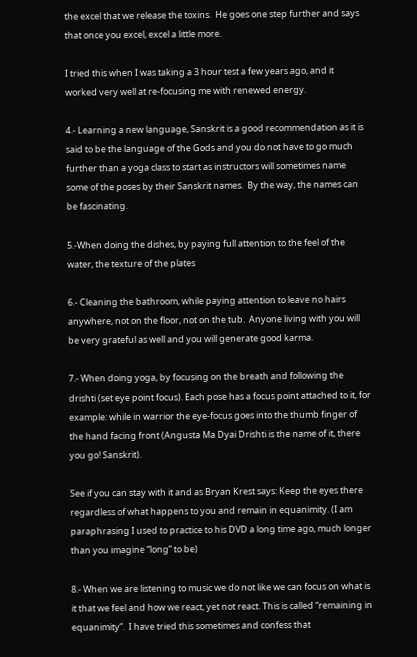the excel that we release the toxins.  He goes one step further and says that once you excel, excel a little more.

I tried this when I was taking a 3 hour test a few years ago, and it worked very well at re-focusing me with renewed energy.

4.- Learning a new language, Sanskrit is a good recommendation as it is said to be the language of the Gods and you do not have to go much further than a yoga class to start as instructors will sometimes name some of the poses by their Sanskrit names.  By the way, the names can be fascinating.

5.-When doing the dishes, by paying full attention to the feel of the water, the texture of the plates

6.- Cleaning the bathroom, while paying attention to leave no hairs anywhere, not on the floor, not on the tub.  Anyone living with you will be very grateful as well and you will generate good karma.

7.- When doing yoga, by focusing on the breath and following the drishti (set eye point focus). Each pose has a focus point attached to it, for example: while in warrior the eye-focus goes into the thumb finger of the hand facing front (Angusta Ma Dyai Drishti is the name of it, there you go! Sanskrit).

See if you can stay with it and as Bryan Krest says: Keep the eyes there regardless of what happens to you and remain in equanimity. (I am paraphrasing I used to practice to his DVD a long time ago, much longer than you imagine “long” to be)

8.- When we are listening to music we do not like we can focus on what is it that we feel and how we react, yet not react. This is called “remaining in equanimity”.  I have tried this sometimes and confess that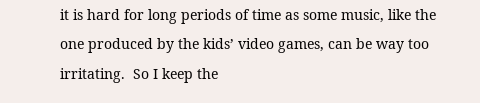it is hard for long periods of time as some music, like the one produced by the kids’ video games, can be way too irritating.  So I keep the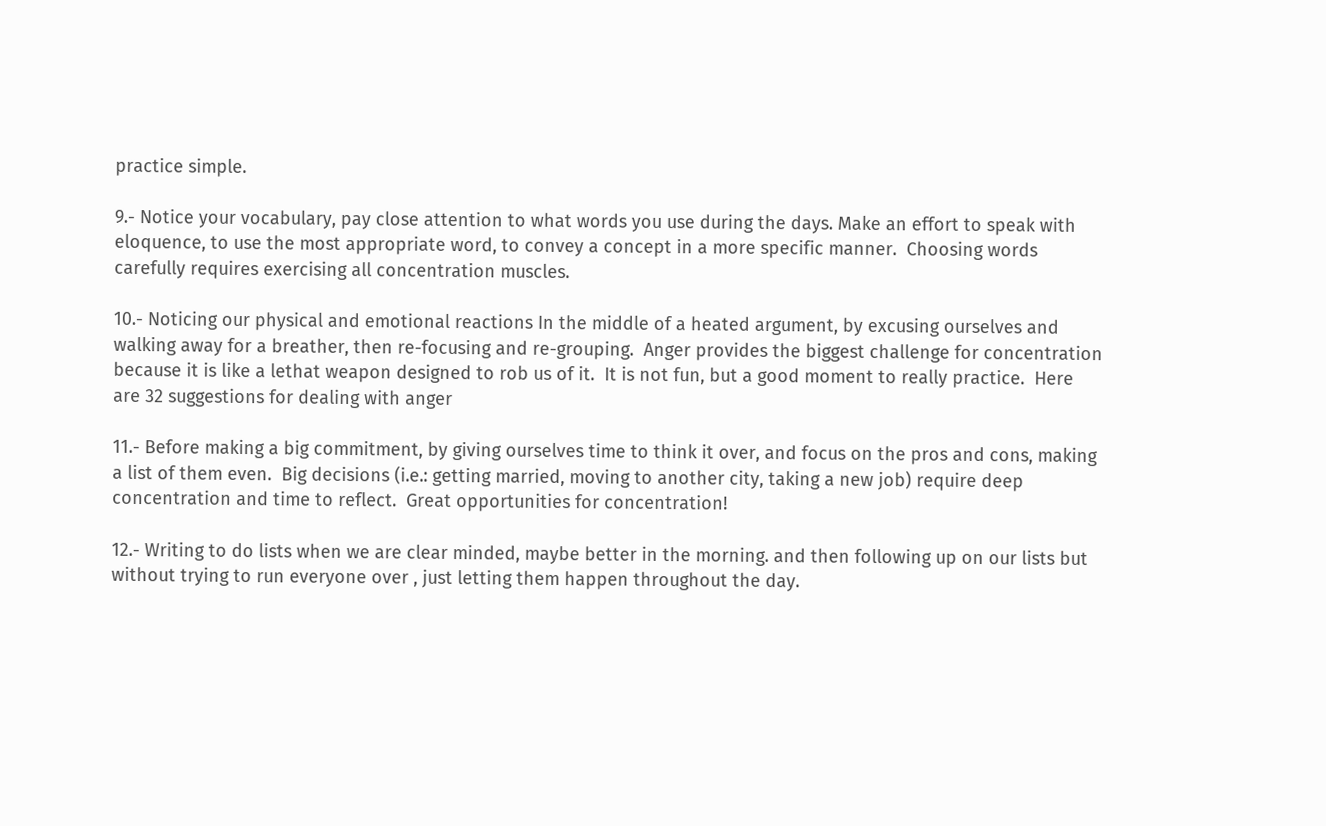practice simple.

9.- Notice your vocabulary, pay close attention to what words you use during the days. Make an effort to speak with eloquence, to use the most appropriate word, to convey a concept in a more specific manner.  Choosing words carefully requires exercising all concentration muscles.

10.- Noticing our physical and emotional reactions In the middle of a heated argument, by excusing ourselves and walking away for a breather, then re-focusing and re-grouping.  Anger provides the biggest challenge for concentration because it is like a lethat weapon designed to rob us of it.  It is not fun, but a good moment to really practice.  Here are 32 suggestions for dealing with anger

11.- Before making a big commitment, by giving ourselves time to think it over, and focus on the pros and cons, making a list of them even.  Big decisions (i.e.: getting married, moving to another city, taking a new job) require deep concentration and time to reflect.  Great opportunities for concentration!

12.- Writing to do lists when we are clear minded, maybe better in the morning. and then following up on our lists but without trying to run everyone over , just letting them happen throughout the day.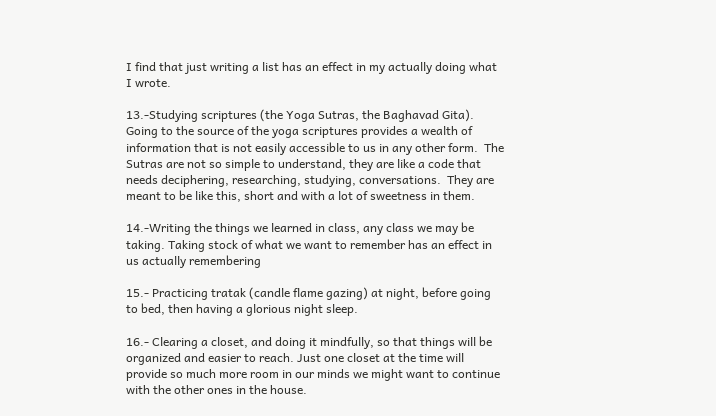I find that just writing a list has an effect in my actually doing what I wrote.

13.-Studying scriptures (the Yoga Sutras, the Baghavad Gita).  Going to the source of the yoga scriptures provides a wealth of information that is not easily accessible to us in any other form.  The Sutras are not so simple to understand, they are like a code that needs deciphering, researching, studying, conversations.  They are meant to be like this, short and with a lot of sweetness in them.

14.-Writing the things we learned in class, any class we may be taking. Taking stock of what we want to remember has an effect in us actually remembering

15.- Practicing tratak (candle flame gazing) at night, before going to bed, then having a glorious night sleep.

16.- Clearing a closet, and doing it mindfully, so that things will be organized and easier to reach. Just one closet at the time will provide so much more room in our minds we might want to continue with the other ones in the house.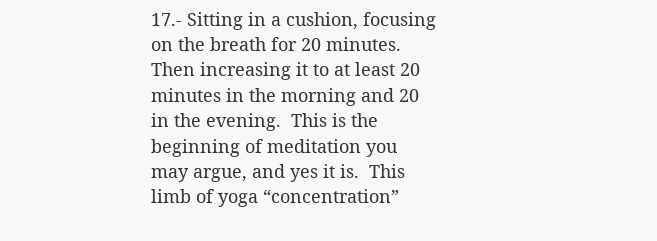17.- Sitting in a cushion, focusing on the breath for 20 minutes. Then increasing it to at least 20 minutes in the morning and 20 in the evening.  This is the beginning of meditation you may argue, and yes it is.  This limb of yoga “concentration”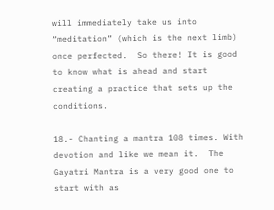will immediately take us into “meditation” (which is the next limb) once perfected.  So there! It is good to know what is ahead and start creating a practice that sets up the conditions.

18.- Chanting a mantra 108 times. With devotion and like we mean it.  The Gayatri Mantra is a very good one to start with as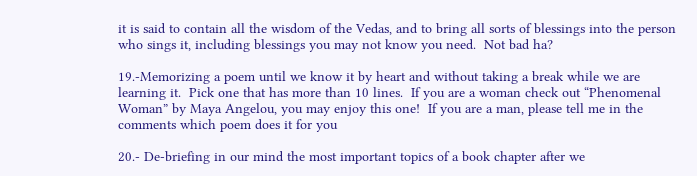it is said to contain all the wisdom of the Vedas, and to bring all sorts of blessings into the person who sings it, including blessings you may not know you need.  Not bad ha?

19.-Memorizing a poem until we know it by heart and without taking a break while we are learning it.  Pick one that has more than 10 lines.  If you are a woman check out “Phenomenal Woman” by Maya Angelou, you may enjoy this one!  If you are a man, please tell me in the comments which poem does it for you

20.- De-briefing in our mind the most important topics of a book chapter after we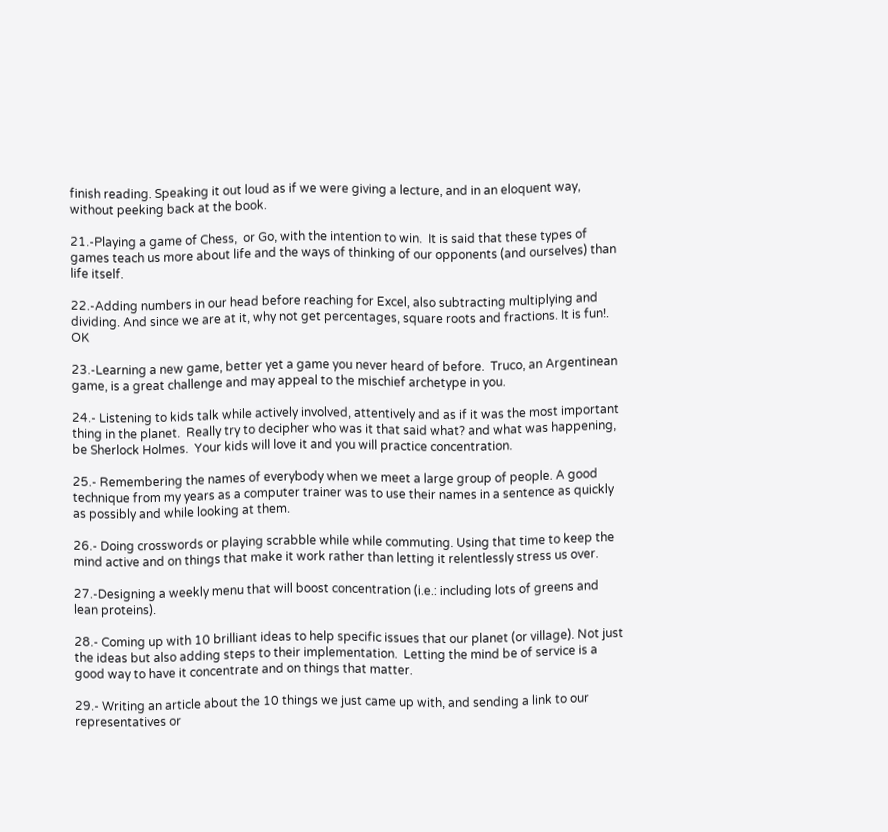finish reading. Speaking it out loud as if we were giving a lecture, and in an eloquent way, without peeking back at the book.

21.-Playing a game of Chess,  or Go, with the intention to win.  It is said that these types of games teach us more about life and the ways of thinking of our opponents (and ourselves) than life itself.

22.-Adding numbers in our head before reaching for Excel, also subtracting multiplying and dividing. And since we are at it, why not get percentages, square roots and fractions. It is fun!. OK

23.-Learning a new game, better yet a game you never heard of before.  Truco, an Argentinean game, is a great challenge and may appeal to the mischief archetype in you.

24.- Listening to kids talk while actively involved, attentively and as if it was the most important thing in the planet.  Really try to decipher who was it that said what? and what was happening, be Sherlock Holmes.  Your kids will love it and you will practice concentration.

25.- Remembering the names of everybody when we meet a large group of people. A good technique from my years as a computer trainer was to use their names in a sentence as quickly as possibly and while looking at them.

26.- Doing crosswords or playing scrabble while while commuting. Using that time to keep the mind active and on things that make it work rather than letting it relentlessly stress us over.

27.-Designing a weekly menu that will boost concentration (i.e.: including lots of greens and lean proteins).

28.- Coming up with 10 brilliant ideas to help specific issues that our planet (or village). Not just the ideas but also adding steps to their implementation.  Letting the mind be of service is a good way to have it concentrate and on things that matter.

29.- Writing an article about the 10 things we just came up with, and sending a link to our representatives or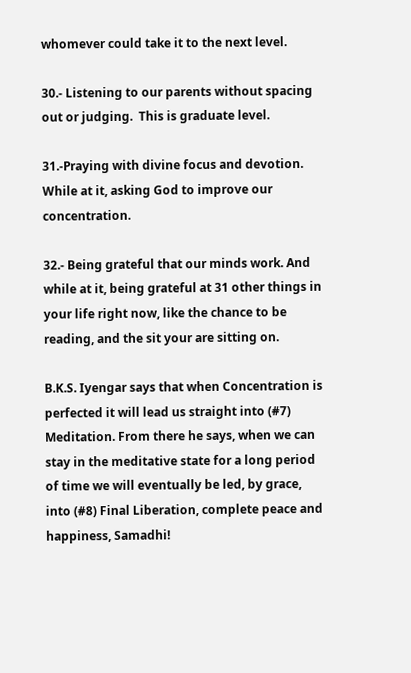whomever could take it to the next level.

30.- Listening to our parents without spacing out or judging.  This is graduate level.

31.-Praying with divine focus and devotion. While at it, asking God to improve our concentration.

32.- Being grateful that our minds work. And while at it, being grateful at 31 other things in your life right now, like the chance to be reading, and the sit your are sitting on.

B.K.S. Iyengar says that when Concentration is perfected it will lead us straight into (#7) Meditation. From there he says, when we can stay in the meditative state for a long period of time we will eventually be led, by grace, into (#8) Final Liberation, complete peace and happiness, Samadhi!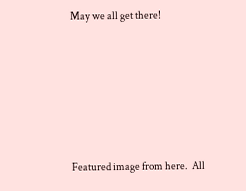May we all get there!






Featured image from here.  All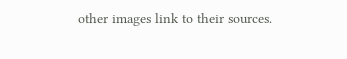other images link to their sources.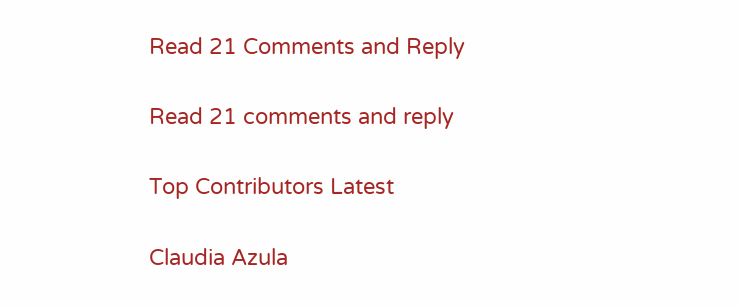Read 21 Comments and Reply

Read 21 comments and reply

Top Contributors Latest

Claudia Azula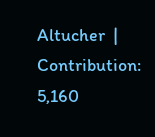Altucher  |  Contribution: 5,160